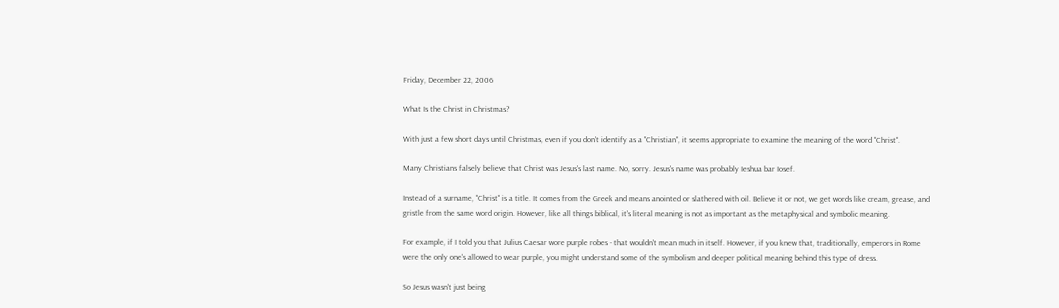Friday, December 22, 2006

What Is the Christ in Christmas?

With just a few short days until Christmas, even if you don't identify as a "Christian", it seems appropriate to examine the meaning of the word "Christ".

Many Christians falsely believe that Christ was Jesus's last name. No, sorry. Jesus's name was probably Ieshua bar Iosef.

Instead of a surname, "Christ" is a title. It comes from the Greek and means anointed or slathered with oil. Believe it or not, we get words like cream, grease, and gristle from the same word origin. However, like all things biblical, it's literal meaning is not as important as the metaphysical and symbolic meaning.

For example, if I told you that Julius Caesar wore purple robes - that wouldn't mean much in itself. However, if you knew that, traditionally, emperors in Rome were the only one's allowed to wear purple, you might understand some of the symbolism and deeper political meaning behind this type of dress.

So Jesus wasn't just being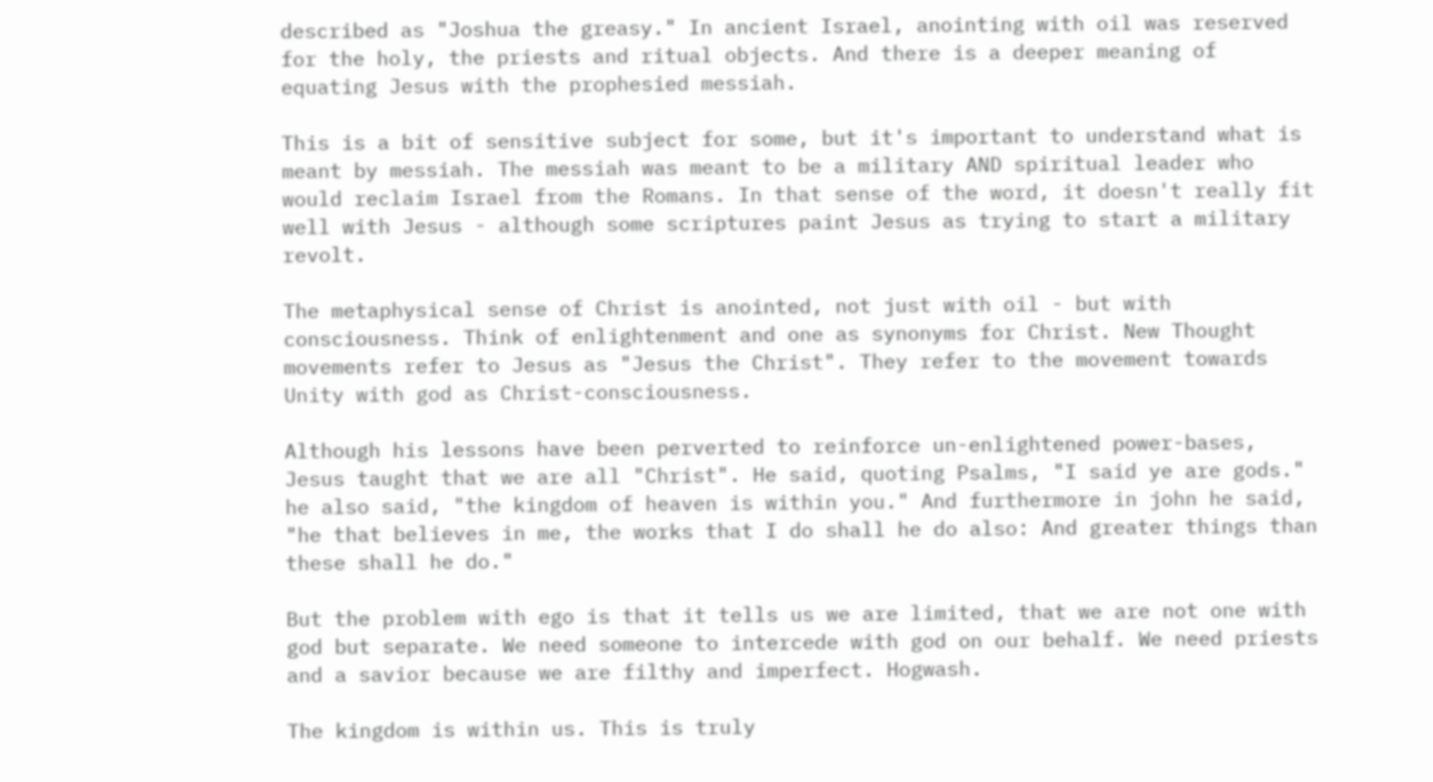described as "Joshua the greasy." In ancient Israel, anointing with oil was reserved for the holy, the priests and ritual objects. And there is a deeper meaning of equating Jesus with the prophesied messiah.

This is a bit of sensitive subject for some, but it's important to understand what is meant by messiah. The messiah was meant to be a military AND spiritual leader who would reclaim Israel from the Romans. In that sense of the word, it doesn't really fit well with Jesus - although some scriptures paint Jesus as trying to start a military revolt.

The metaphysical sense of Christ is anointed, not just with oil - but with consciousness. Think of enlightenment and one as synonyms for Christ. New Thought movements refer to Jesus as "Jesus the Christ". They refer to the movement towards Unity with god as Christ-consciousness.

Although his lessons have been perverted to reinforce un-enlightened power-bases, Jesus taught that we are all "Christ". He said, quoting Psalms, "I said ye are gods." he also said, "the kingdom of heaven is within you." And furthermore in john he said, "he that believes in me, the works that I do shall he do also: And greater things than these shall he do."

But the problem with ego is that it tells us we are limited, that we are not one with god but separate. We need someone to intercede with god on our behalf. We need priests and a savior because we are filthy and imperfect. Hogwash.

The kingdom is within us. This is truly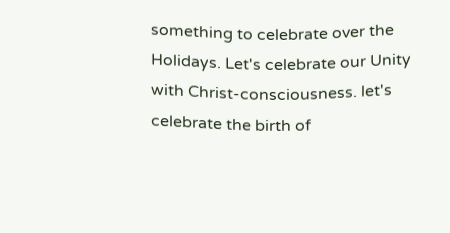something to celebrate over the Holidays. Let's celebrate our Unity with Christ-consciousness. let's celebrate the birth of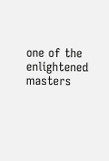one of the enlightened masters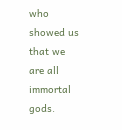who showed us that we are all immortal gods.